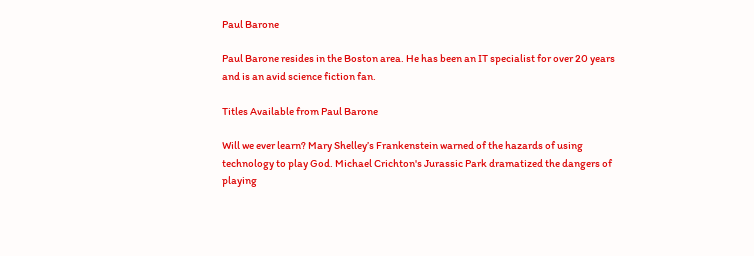Paul Barone

Paul Barone resides in the Boston area. He has been an IT specialist for over 20 years and is an avid science fiction fan.

Titles Available from Paul Barone

Will we ever learn? Mary Shelley’s Frankenstein warned of the hazards of using technology to play God. Michael Crichton's Jurassic Park dramatized the dangers of playing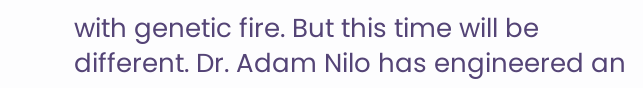with genetic fire. But this time will be different. Dr. Adam Nilo has engineered an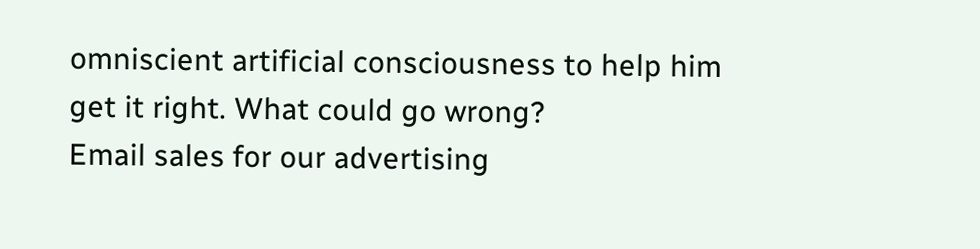omniscient artificial consciousness to help him get it right. What could go wrong?
Email sales for our advertising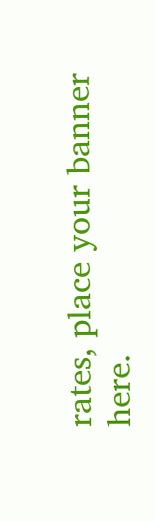rates, place your banner here.